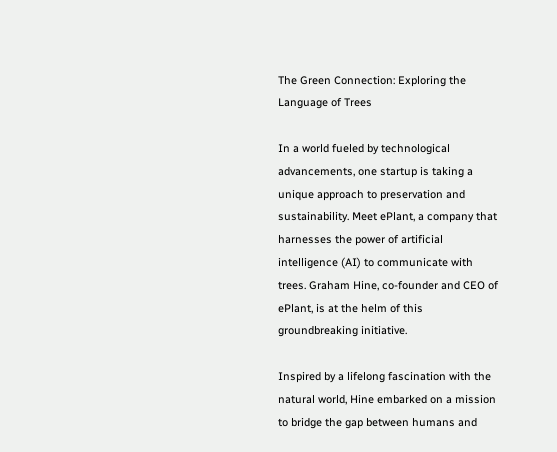The Green Connection: Exploring the Language of Trees

In a world fueled by technological advancements, one startup is taking a unique approach to preservation and sustainability. Meet ePlant, a company that harnesses the power of artificial intelligence (AI) to communicate with trees. Graham Hine, co-founder and CEO of ePlant, is at the helm of this groundbreaking initiative.

Inspired by a lifelong fascination with the natural world, Hine embarked on a mission to bridge the gap between humans and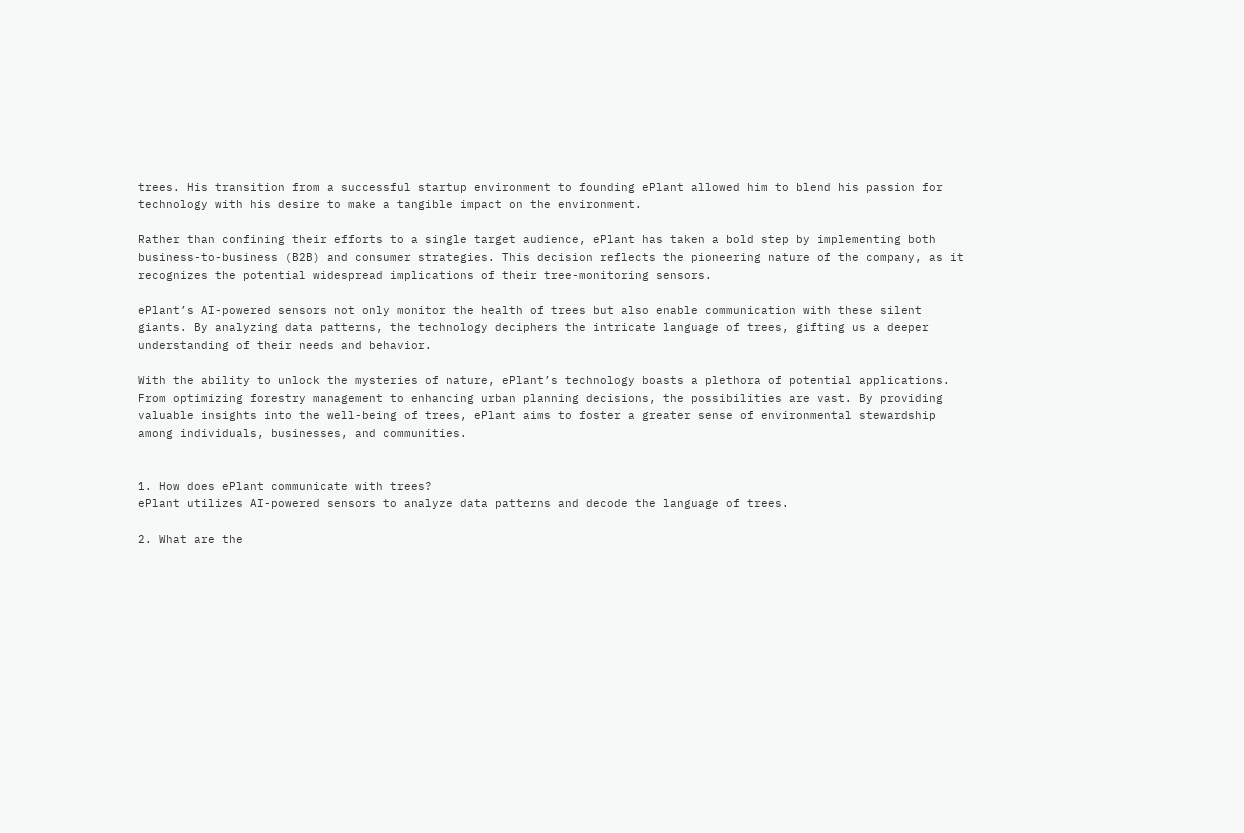trees. His transition from a successful startup environment to founding ePlant allowed him to blend his passion for technology with his desire to make a tangible impact on the environment.

Rather than confining their efforts to a single target audience, ePlant has taken a bold step by implementing both business-to-business (B2B) and consumer strategies. This decision reflects the pioneering nature of the company, as it recognizes the potential widespread implications of their tree-monitoring sensors.

ePlant’s AI-powered sensors not only monitor the health of trees but also enable communication with these silent giants. By analyzing data patterns, the technology deciphers the intricate language of trees, gifting us a deeper understanding of their needs and behavior.

With the ability to unlock the mysteries of nature, ePlant’s technology boasts a plethora of potential applications. From optimizing forestry management to enhancing urban planning decisions, the possibilities are vast. By providing valuable insights into the well-being of trees, ePlant aims to foster a greater sense of environmental stewardship among individuals, businesses, and communities.


1. How does ePlant communicate with trees?
ePlant utilizes AI-powered sensors to analyze data patterns and decode the language of trees.

2. What are the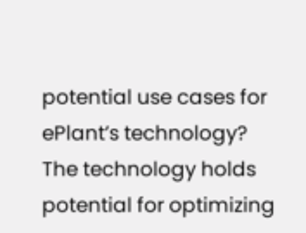potential use cases for ePlant’s technology?
The technology holds potential for optimizing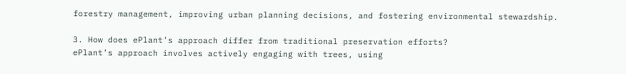forestry management, improving urban planning decisions, and fostering environmental stewardship.

3. How does ePlant’s approach differ from traditional preservation efforts?
ePlant’s approach involves actively engaging with trees, using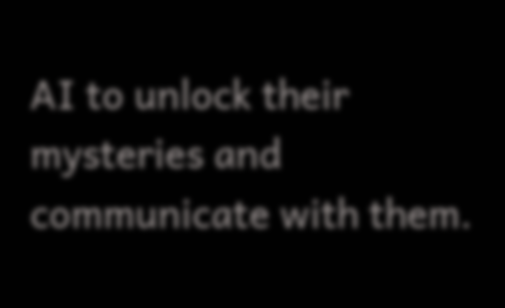AI to unlock their mysteries and communicate with them.